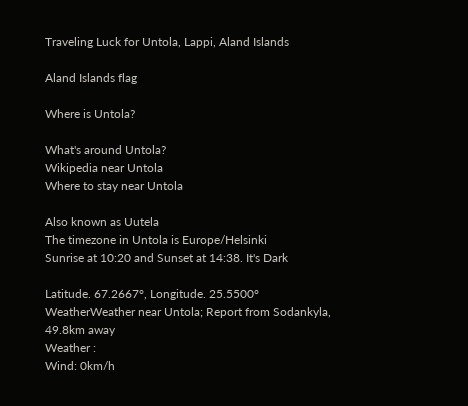Traveling Luck for Untola, Lappi, Aland Islands

Aland Islands flag

Where is Untola?

What's around Untola?
Wikipedia near Untola
Where to stay near Untola

Also known as Uutela
The timezone in Untola is Europe/Helsinki
Sunrise at 10:20 and Sunset at 14:38. It's Dark

Latitude. 67.2667°, Longitude. 25.5500°
WeatherWeather near Untola; Report from Sodankyla, 49.8km away
Weather :
Wind: 0km/h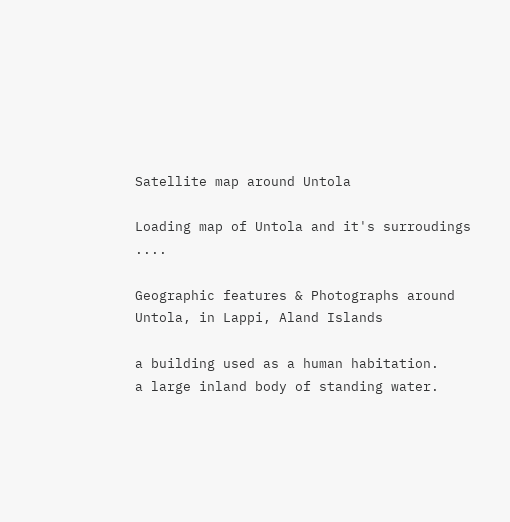Satellite map around Untola

Loading map of Untola and it's surroudings ....

Geographic features & Photographs around Untola, in Lappi, Aland Islands

a building used as a human habitation.
a large inland body of standing water.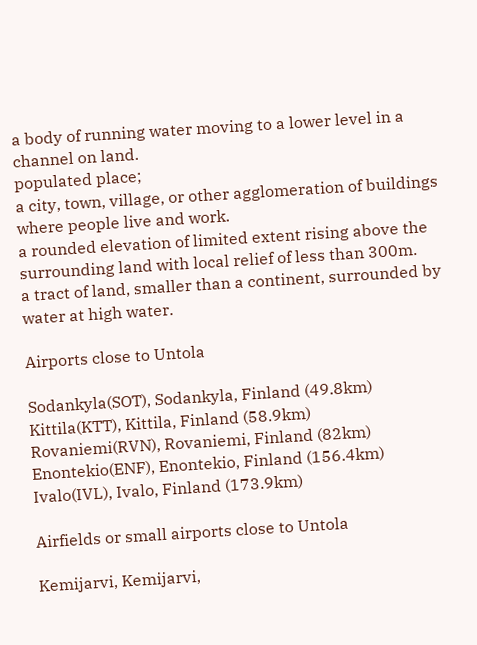a body of running water moving to a lower level in a channel on land.
populated place;
a city, town, village, or other agglomeration of buildings where people live and work.
a rounded elevation of limited extent rising above the surrounding land with local relief of less than 300m.
a tract of land, smaller than a continent, surrounded by water at high water.

Airports close to Untola

Sodankyla(SOT), Sodankyla, Finland (49.8km)
Kittila(KTT), Kittila, Finland (58.9km)
Rovaniemi(RVN), Rovaniemi, Finland (82km)
Enontekio(ENF), Enontekio, Finland (156.4km)
Ivalo(IVL), Ivalo, Finland (173.9km)

Airfields or small airports close to Untola

Kemijarvi, Kemijarvi,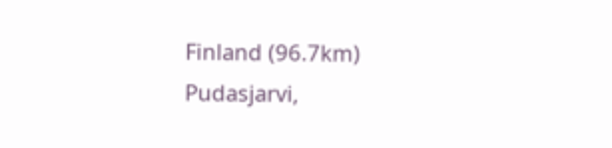Finland (96.7km)
Pudasjarvi,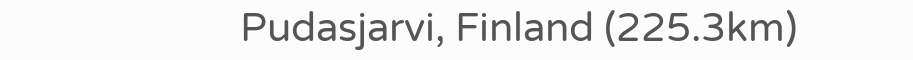Pudasjarvi, Finland (225.3km)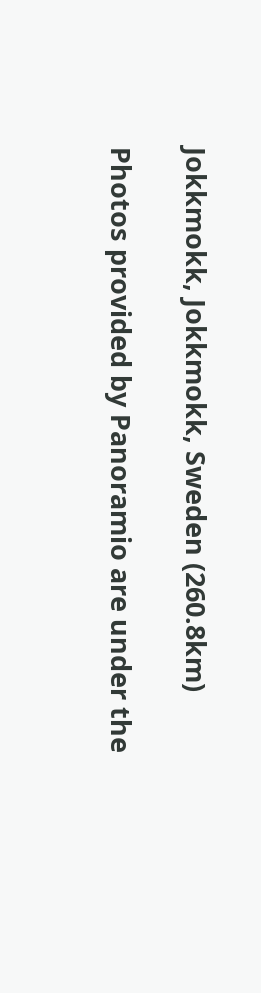Jokkmokk, Jokkmokk, Sweden (260.8km)

Photos provided by Panoramio are under the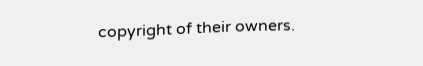copyright of their owners.